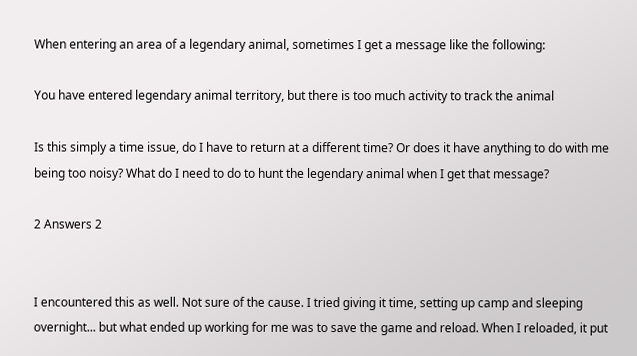When entering an area of a legendary animal, sometimes I get a message like the following:

You have entered legendary animal territory, but there is too much activity to track the animal

Is this simply a time issue, do I have to return at a different time? Or does it have anything to do with me being too noisy? What do I need to do to hunt the legendary animal when I get that message?

2 Answers 2


I encountered this as well. Not sure of the cause. I tried giving it time, setting up camp and sleeping overnight... but what ended up working for me was to save the game and reload. When I reloaded, it put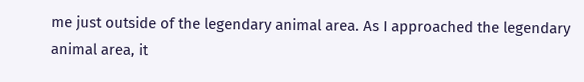me just outside of the legendary animal area. As I approached the legendary animal area, it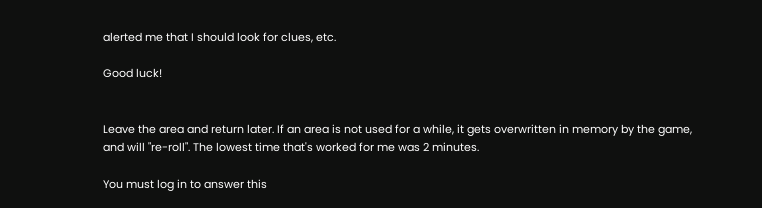alerted me that I should look for clues, etc.

Good luck!


Leave the area and return later. If an area is not used for a while, it gets overwritten in memory by the game, and will "re-roll". The lowest time that's worked for me was 2 minutes.

You must log in to answer this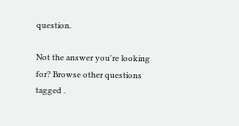question.

Not the answer you're looking for? Browse other questions tagged .